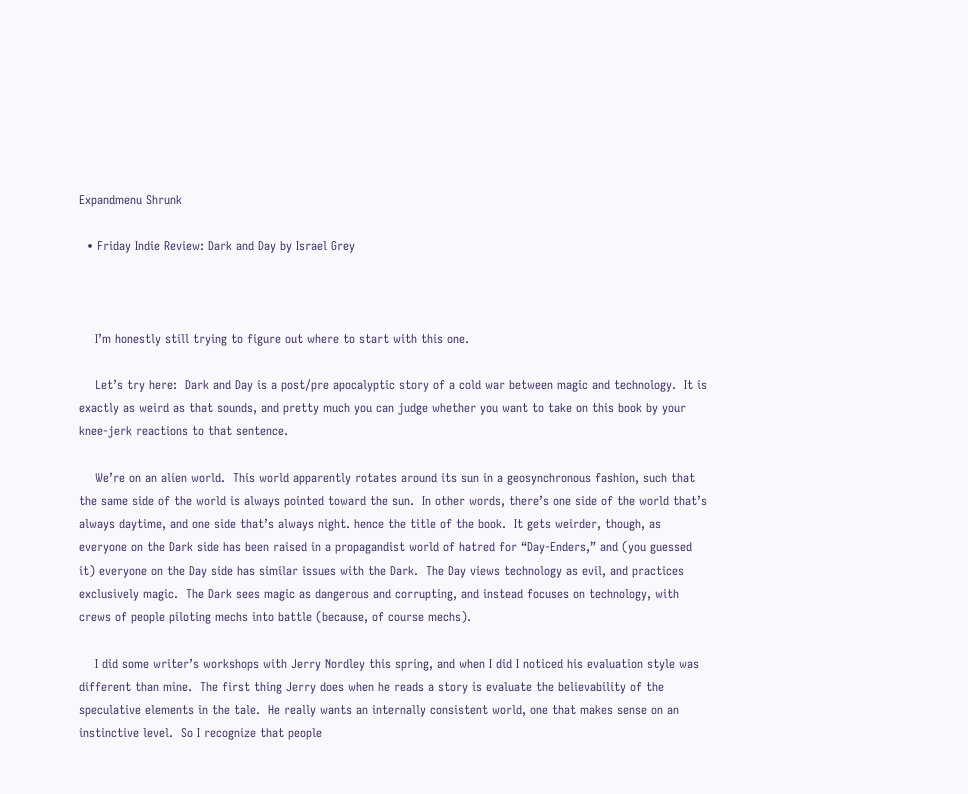Expandmenu Shrunk

  • Friday Indie Review: Dark and Day by Israel Grey



    I’m honestly still trying to figure out where to start with this one.

    Let’s try here:  Dark and Day is a post/pre apocalyptic story of a cold war between magic and technology.  It is exactly as weird as that sounds, and pretty much you can judge whether you want to take on this book by your knee-jerk reactions to that sentence.

    We’re on an alien world.  This world apparently rotates around its sun in a geosynchronous fashion, such that the same side of the world is always pointed toward the sun.  In other words, there’s one side of the world that’s always daytime, and one side that’s always night. hence the title of the book.  It gets weirder, though, as everyone on the Dark side has been raised in a propagandist world of hatred for “Day-Enders,” and (you guessed it) everyone on the Day side has similar issues with the Dark.  The Day views technology as evil, and practices exclusively magic.  The Dark sees magic as dangerous and corrupting, and instead focuses on technology, with crews of people piloting mechs into battle (because, of course mechs).

    I did some writer’s workshops with Jerry Nordley this spring, and when I did I noticed his evaluation style was different than mine.  The first thing Jerry does when he reads a story is evaluate the believability of the speculative elements in the tale.  He really wants an internally consistent world, one that makes sense on an instinctive level.  So I recognize that people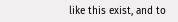like this exist, and to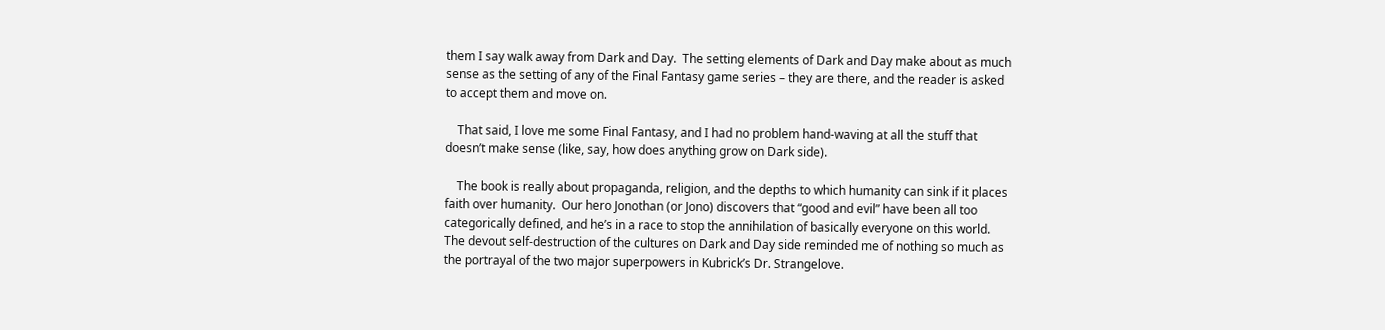them I say walk away from Dark and Day.  The setting elements of Dark and Day make about as much sense as the setting of any of the Final Fantasy game series – they are there, and the reader is asked to accept them and move on.

    That said, I love me some Final Fantasy, and I had no problem hand-waving at all the stuff that doesn’t make sense (like, say, how does anything grow on Dark side).

    The book is really about propaganda, religion, and the depths to which humanity can sink if it places faith over humanity.  Our hero Jonothan (or Jono) discovers that “good and evil” have been all too categorically defined, and he’s in a race to stop the annihilation of basically everyone on this world.  The devout self-destruction of the cultures on Dark and Day side reminded me of nothing so much as the portrayal of the two major superpowers in Kubrick’s Dr. Strangelove.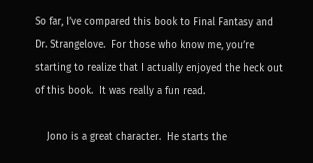So far, I’ve compared this book to Final Fantasy and Dr. Strangelove.  For those who know me, you’re starting to realize that I actually enjoyed the heck out of this book.  It was really a fun read.

    Jono is a great character.  He starts the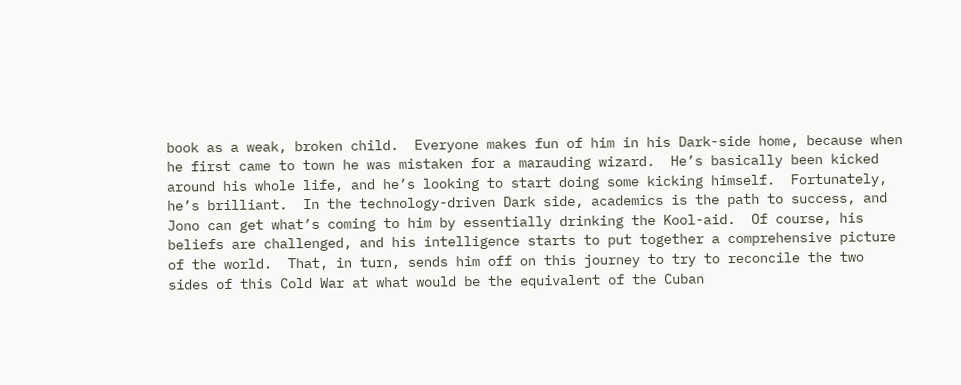book as a weak, broken child.  Everyone makes fun of him in his Dark-side home, because when he first came to town he was mistaken for a marauding wizard.  He’s basically been kicked around his whole life, and he’s looking to start doing some kicking himself.  Fortunately, he’s brilliant.  In the technology-driven Dark side, academics is the path to success, and Jono can get what’s coming to him by essentially drinking the Kool-aid.  Of course, his beliefs are challenged, and his intelligence starts to put together a comprehensive picture of the world.  That, in turn, sends him off on this journey to try to reconcile the two sides of this Cold War at what would be the equivalent of the Cuban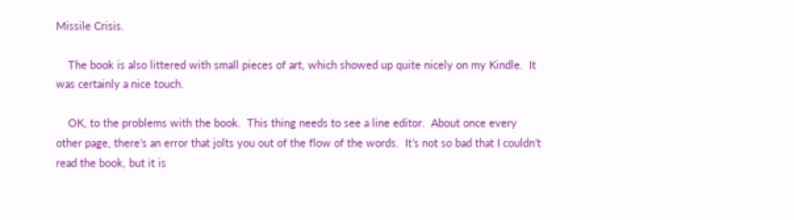Missile Crisis.

    The book is also littered with small pieces of art, which showed up quite nicely on my Kindle.  It was certainly a nice touch.

    OK, to the problems with the book.  This thing needs to see a line editor.  About once every other page, there’s an error that jolts you out of the flow of the words.  It’s not so bad that I couldn’t read the book, but it is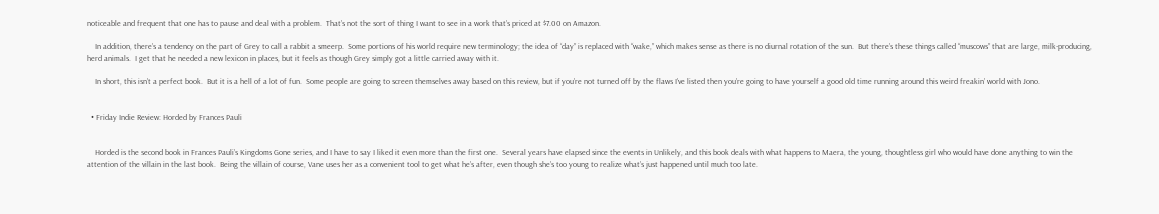noticeable and frequent that one has to pause and deal with a problem.  That’s not the sort of thing I want to see in a work that’s priced at $7.00 on Amazon.

    In addition, there’s a tendency on the part of Grey to call a rabbit a smeerp.  Some portions of his world require new terminology; the idea of “day” is replaced with “wake,” which makes sense as there is no diurnal rotation of the sun.  But there’s these things called “muscows” that are large, milk-producing, herd animals.  I get that he needed a new lexicon in places, but it feels as though Grey simply got a little carried away with it.

    In short, this isn’t a perfect book.  But it is a hell of a lot of fun.  Some people are going to screen themselves away based on this review, but if you’re not turned off by the flaws I’ve listed then you’re going to have yourself a good old time running around this weird freakin’ world with Jono.


  • Friday Indie Review: Horded by Frances Pauli


    Horded is the second book in Frances Pauli’s Kingdoms Gone series, and I have to say I liked it even more than the first one.  Several years have elapsed since the events in Unlikely, and this book deals with what happens to Maera, the young, thoughtless girl who would have done anything to win the attention of the villain in the last book.  Being the villain of course, Vane uses her as a convenient tool to get what he’s after, even though she’s too young to realize what’s just happened until much too late.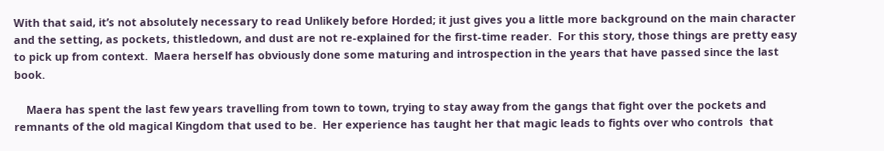With that said, it’s not absolutely necessary to read Unlikely before Horded; it just gives you a little more background on the main character and the setting, as pockets, thistledown, and dust are not re-explained for the first-time reader.  For this story, those things are pretty easy to pick up from context.  Maera herself has obviously done some maturing and introspection in the years that have passed since the last book.

    Maera has spent the last few years travelling from town to town, trying to stay away from the gangs that fight over the pockets and remnants of the old magical Kingdom that used to be.  Her experience has taught her that magic leads to fights over who controls  that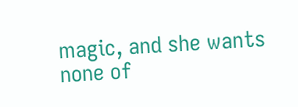magic, and she wants none of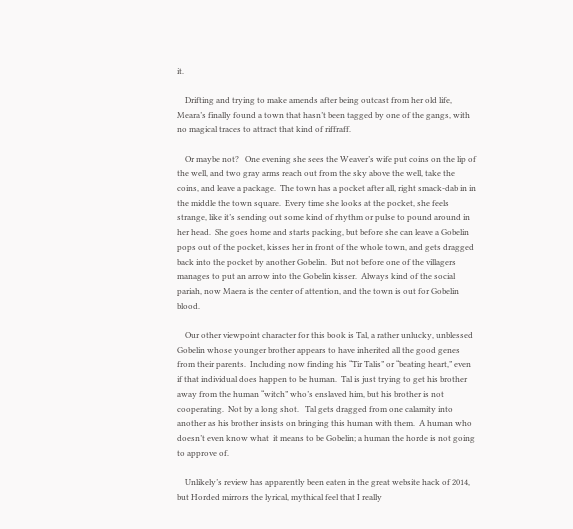it.

    Drifting and trying to make amends after being outcast from her old life, Meara’s finally found a town that hasn’t been tagged by one of the gangs, with no magical traces to attract that kind of riffraff.

    Or maybe not?   One evening she sees the Weaver’s wife put coins on the lip of the well, and two gray arms reach out from the sky above the well, take the coins, and leave a package.  The town has a pocket after all, right smack-dab in in the middle the town square.  Every time she looks at the pocket, she feels strange, like it’s sending out some kind of rhythm or pulse to pound around in her head.  She goes home and starts packing, but before she can leave a Gobelin pops out of the pocket, kisses her in front of the whole town, and gets dragged back into the pocket by another Gobelin.  But not before one of the villagers manages to put an arrow into the Gobelin kisser.  Always kind of the social pariah, now Maera is the center of attention, and the town is out for Gobelin blood.

    Our other viewpoint character for this book is Tal, a rather unlucky, unblessed Gobelin whose younger brother appears to have inherited all the good genes from their parents.  Including now finding his “Tir Talis” or “beating heart,” even if that individual does happen to be human.  Tal is just trying to get his brother away from the human “witch” who’s enslaved him, but his brother is not cooperating.  Not by a long shot.   Tal gets dragged from one calamity into another as his brother insists on bringing this human with them.  A human who doesn’t even know what  it means to be Gobelin; a human the horde is not going to approve of.

    Unlikely’s review has apparently been eaten in the great website hack of 2014, but Horded mirrors the lyrical, mythical feel that I really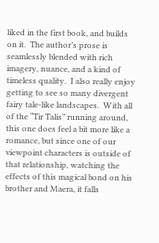liked in the first book, and builds on it.  The author’s prose is seamlessly blended with rich imagery, nuance, and a kind of timeless quality.  I also really enjoy getting to see so many divergent fairy tale-like landscapes.  With all of the “Tir Talis” running around, this one does feel a bit more like a romance, but since one of our viewpoint characters is outside of that relationship, watching the effects of this magical bond on his brother and Maera, it falls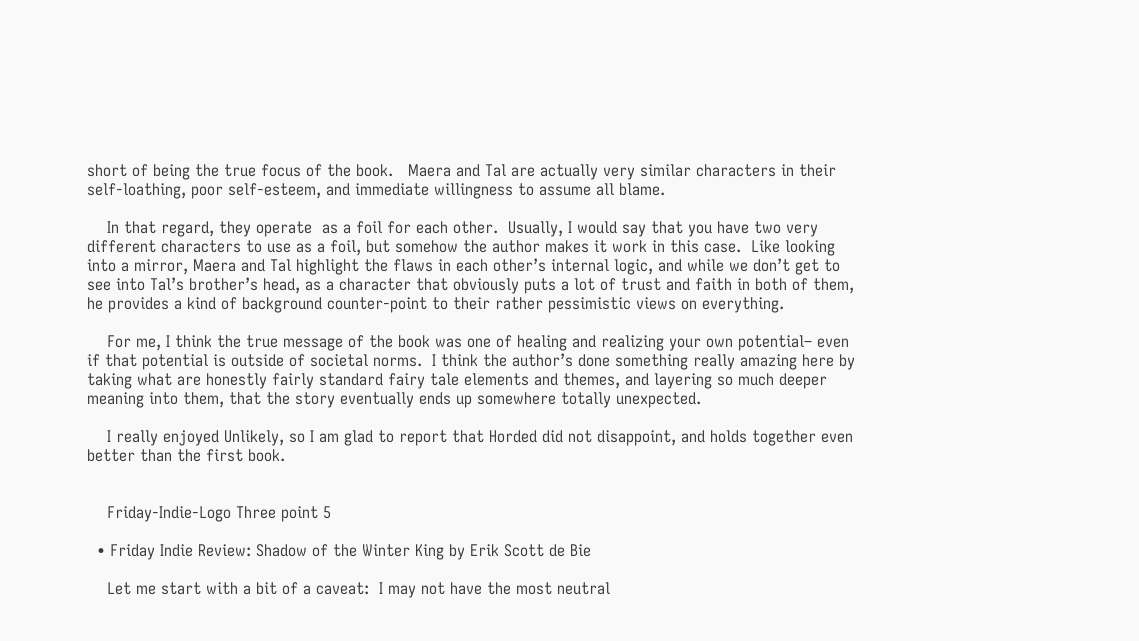short of being the true focus of the book.   Maera and Tal are actually very similar characters in their self-loathing, poor self-esteem, and immediate willingness to assume all blame.

    In that regard, they operate  as a foil for each other.  Usually, I would say that you have two very different characters to use as a foil, but somehow the author makes it work in this case.  Like looking into a mirror, Maera and Tal highlight the flaws in each other’s internal logic, and while we don’t get to see into Tal’s brother’s head, as a character that obviously puts a lot of trust and faith in both of them, he provides a kind of background counter-point to their rather pessimistic views on everything.

    For me, I think the true message of the book was one of healing and realizing your own potential– even if that potential is outside of societal norms.  I think the author’s done something really amazing here by taking what are honestly fairly standard fairy tale elements and themes, and layering so much deeper meaning into them, that the story eventually ends up somewhere totally unexpected.

    I really enjoyed Unlikely, so I am glad to report that Horded did not disappoint, and holds together even better than the first book.


    Friday-Indie-Logo Three point 5

  • Friday Indie Review: Shadow of the Winter King by Erik Scott de Bie

    Let me start with a bit of a caveat:  I may not have the most neutral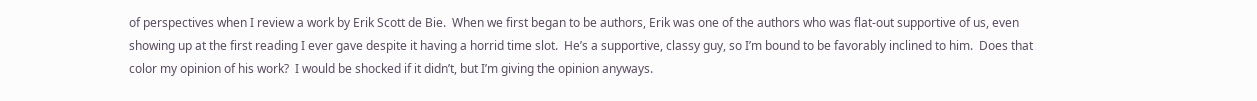of perspectives when I review a work by Erik Scott de Bie.  When we first began to be authors, Erik was one of the authors who was flat-out supportive of us, even showing up at the first reading I ever gave despite it having a horrid time slot.  He’s a supportive, classy guy, so I’m bound to be favorably inclined to him.  Does that color my opinion of his work?  I would be shocked if it didn’t, but I’m giving the opinion anyways.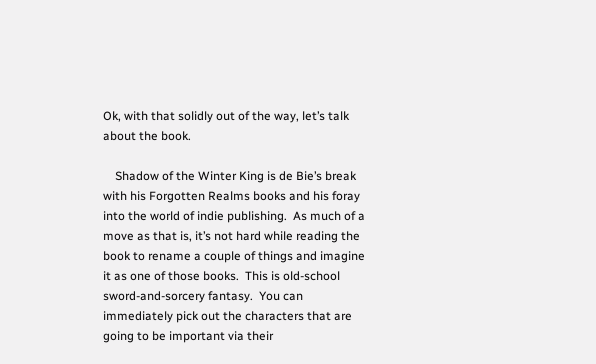Ok, with that solidly out of the way, let’s talk about the book.

    Shadow of the Winter King is de Bie’s break with his Forgotten Realms books and his foray into the world of indie publishing.  As much of a move as that is, it’s not hard while reading the book to rename a couple of things and imagine it as one of those books.  This is old-school sword-and-sorcery fantasy.  You can immediately pick out the characters that are going to be important via their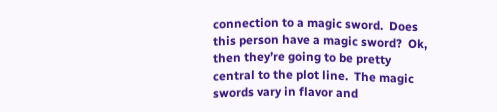connection to a magic sword.  Does this person have a magic sword?  Ok, then they’re going to be pretty central to the plot line.  The magic swords vary in flavor and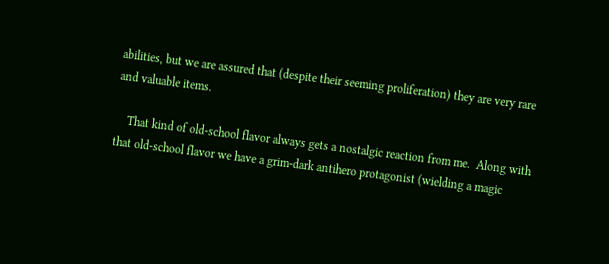abilities, but we are assured that (despite their seeming proliferation) they are very rare and valuable items.

    That kind of old-school flavor always gets a nostalgic reaction from me.  Along with that old-school flavor we have a grim-dark antihero protagonist (wielding a magic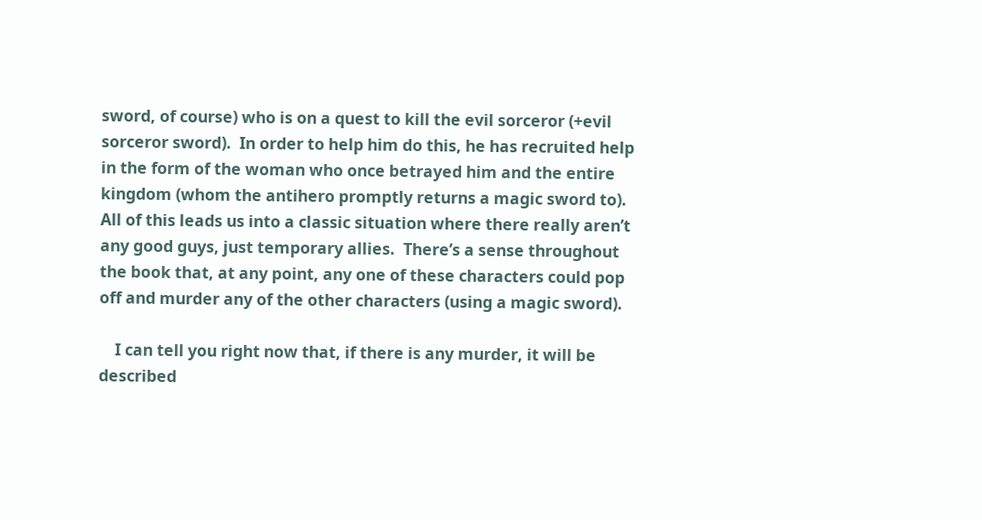sword, of course) who is on a quest to kill the evil sorceror (+evil sorceror sword).  In order to help him do this, he has recruited help in the form of the woman who once betrayed him and the entire kingdom (whom the antihero promptly returns a magic sword to).  All of this leads us into a classic situation where there really aren’t any good guys, just temporary allies.  There’s a sense throughout the book that, at any point, any one of these characters could pop off and murder any of the other characters (using a magic sword).

    I can tell you right now that, if there is any murder, it will be described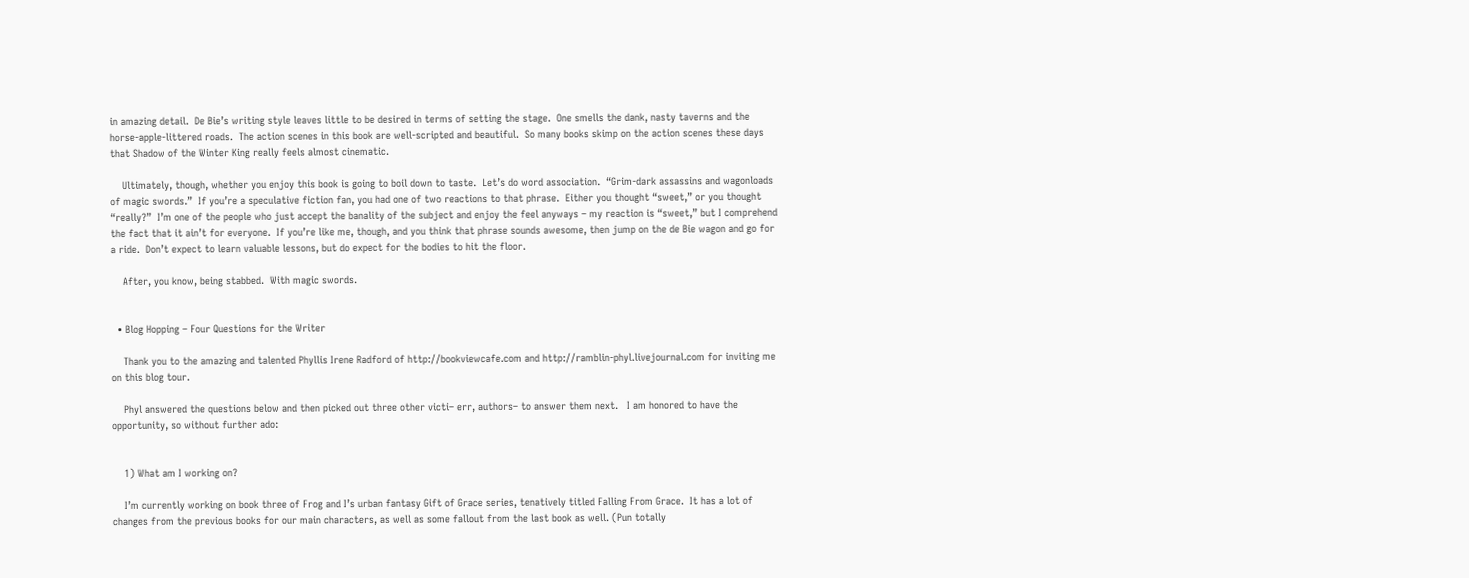in amazing detail.  De Bie’s writing style leaves little to be desired in terms of setting the stage.  One smells the dank, nasty taverns and the horse-apple-littered roads.  The action scenes in this book are well-scripted and beautiful.  So many books skimp on the action scenes these days that Shadow of the Winter King really feels almost cinematic.

    Ultimately, though, whether you enjoy this book is going to boil down to taste.  Let’s do word association.  “Grim-dark assassins and wagonloads of magic swords.”  If you’re a speculative fiction fan, you had one of two reactions to that phrase.  Either you thought “sweet,” or you thought “really?”  I’m one of the people who just accept the banality of the subject and enjoy the feel anyways – my reaction is “sweet,” but I comprehend the fact that it ain’t for everyone.  If you’re like me, though, and you think that phrase sounds awesome, then jump on the de Bie wagon and go for a ride.  Don’t expect to learn valuable lessons, but do expect for the bodies to hit the floor.

    After, you know, being stabbed.  With magic swords.


  • Blog Hopping – Four Questions for the Writer

    Thank you to the amazing and talented Phyllis Irene Radford of http://bookviewcafe.com and http://ramblin-phyl.livejournal.com for inviting me on this blog tour.

    Phyl answered the questions below and then picked out three other victi– err, authors– to answer them next.   I am honored to have the opportunity, so without further ado:


    1) What am I working on?

    I’m currently working on book three of Frog and I’s urban fantasy Gift of Grace series, tenatively titled Falling From Grace.  It has a lot of changes from the previous books for our main characters, as well as some fallout from the last book as well. (Pun totally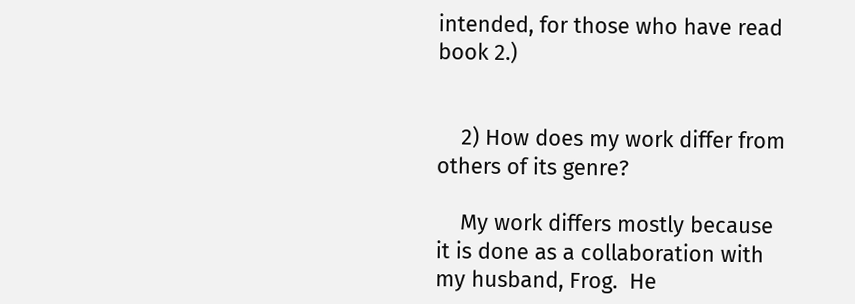intended, for those who have read book 2.)


    2) How does my work differ from others of its genre?

    My work differs mostly because it is done as a collaboration with my husband, Frog.  He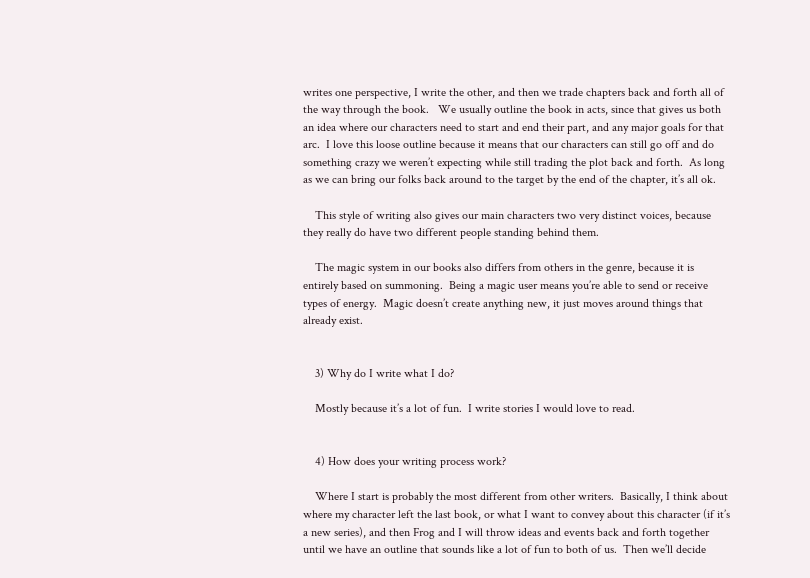writes one perspective, I write the other, and then we trade chapters back and forth all of the way through the book.   We usually outline the book in acts, since that gives us both an idea where our characters need to start and end their part, and any major goals for that arc.  I love this loose outline because it means that our characters can still go off and do something crazy we weren’t expecting while still trading the plot back and forth.  As long as we can bring our folks back around to the target by the end of the chapter, it’s all ok.

    This style of writing also gives our main characters two very distinct voices, because they really do have two different people standing behind them.

    The magic system in our books also differs from others in the genre, because it is entirely based on summoning.  Being a magic user means you’re able to send or receive types of energy.  Magic doesn’t create anything new, it just moves around things that already exist.


    3) Why do I write what I do?

    Mostly because it’s a lot of fun.  I write stories I would love to read.


    4) How does your writing process work?

    Where I start is probably the most different from other writers.  Basically, I think about where my character left the last book, or what I want to convey about this character (if it’s a new series), and then Frog and I will throw ideas and events back and forth together until we have an outline that sounds like a lot of fun to both of us.  Then we’ll decide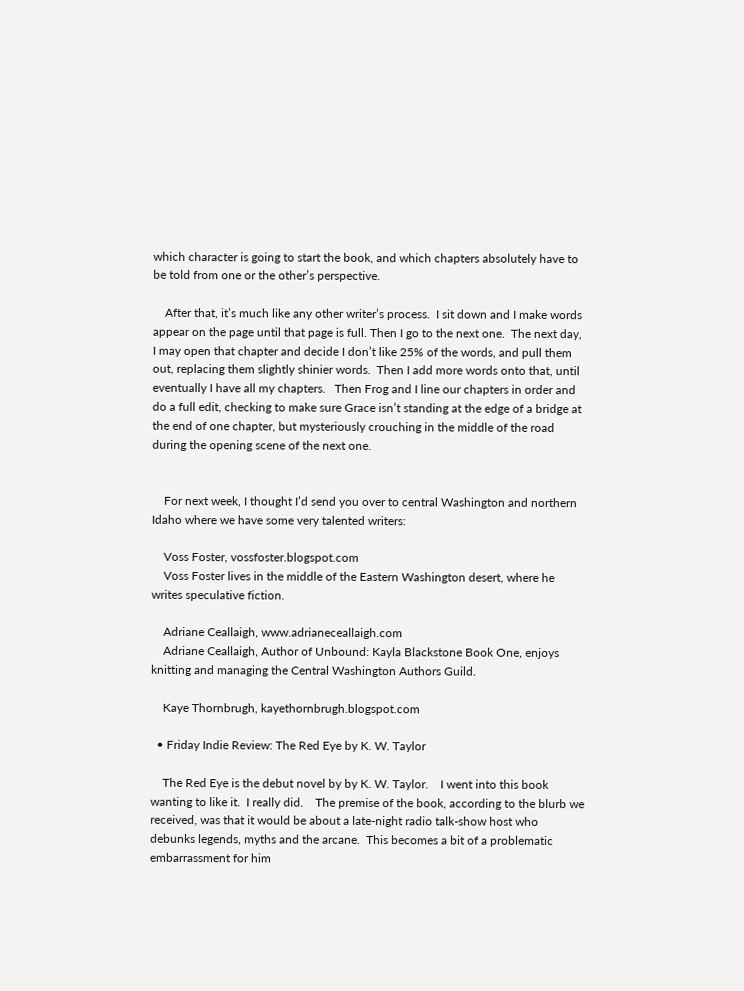which character is going to start the book, and which chapters absolutely have to be told from one or the other’s perspective.

    After that, it’s much like any other writer’s process.  I sit down and I make words appear on the page until that page is full. Then I go to the next one.  The next day, I may open that chapter and decide I don’t like 25% of the words, and pull them out, replacing them slightly shinier words.  Then I add more words onto that, until eventually I have all my chapters.   Then Frog and I line our chapters in order and do a full edit, checking to make sure Grace isn’t standing at the edge of a bridge at the end of one chapter, but mysteriously crouching in the middle of the road during the opening scene of the next one.


    For next week, I thought I’d send you over to central Washington and northern Idaho where we have some very talented writers:

    Voss Foster, vossfoster.blogspot.com
    Voss Foster lives in the middle of the Eastern Washington desert, where he writes speculative fiction.

    Adriane Ceallaigh, www.adrianeceallaigh.com
    Adriane Ceallaigh, Author of Unbound: Kayla Blackstone Book One, enjoys knitting and managing the Central Washington Authors Guild.

    Kaye Thornbrugh, kayethornbrugh.blogspot.com

  • Friday Indie Review: The Red Eye by K. W. Taylor

    The Red Eye is the debut novel by by K. W. Taylor.    I went into this book wanting to like it.  I really did.    The premise of the book, according to the blurb we received, was that it would be about a late-night radio talk-show host who debunks legends, myths and the arcane.  This becomes a bit of a problematic embarrassment for him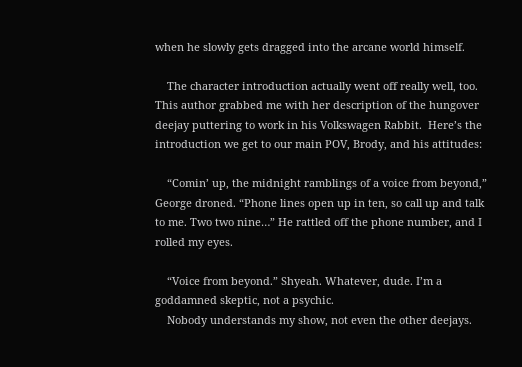when he slowly gets dragged into the arcane world himself.

    The character introduction actually went off really well, too.  This author grabbed me with her description of the hungover deejay puttering to work in his Volkswagen Rabbit.  Here’s the introduction we get to our main POV, Brody, and his attitudes:

    “Comin’ up, the midnight ramblings of a voice from beyond,” George droned. “Phone lines open up in ten, so call up and talk to me. Two two nine…” He rattled off the phone number, and I rolled my eyes.

    “Voice from beyond.” Shyeah. Whatever, dude. I’m a goddamned skeptic, not a psychic.
    Nobody understands my show, not even the other deejays.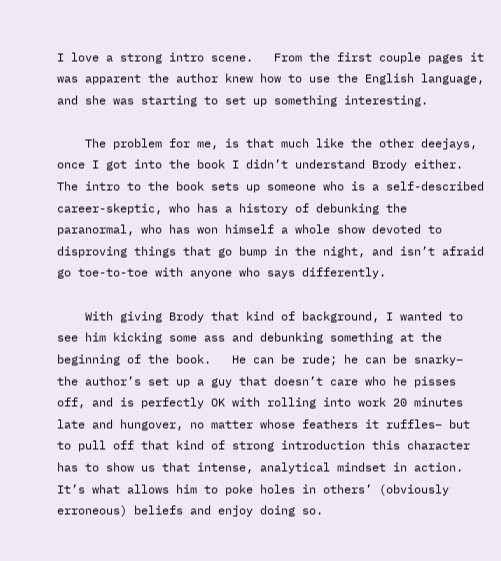I love a strong intro scene.   From the first couple pages it was apparent the author knew how to use the English language, and she was starting to set up something interesting.

    The problem for me, is that much like the other deejays, once I got into the book I didn’t understand Brody either.  The intro to the book sets up someone who is a self-described career-skeptic, who has a history of debunking the paranormal, who has won himself a whole show devoted to disproving things that go bump in the night, and isn’t afraid go toe-to-toe with anyone who says differently.

    With giving Brody that kind of background, I wanted to see him kicking some ass and debunking something at the beginning of the book.   He can be rude; he can be snarky– the author’s set up a guy that doesn’t care who he pisses off, and is perfectly OK with rolling into work 20 minutes late and hungover, no matter whose feathers it ruffles– but to pull off that kind of strong introduction this character has to show us that intense, analytical mindset in action.  It’s what allows him to poke holes in others’ (obviously erroneous) beliefs and enjoy doing so.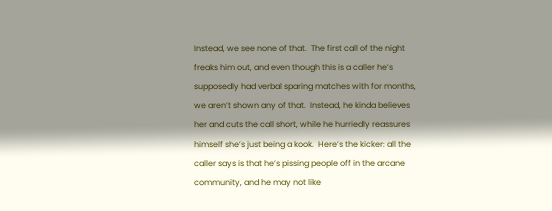Instead, we see none of that.  The first call of the night freaks him out, and even though this is a caller he’s supposedly had verbal sparing matches with for months, we aren’t shown any of that.  Instead, he kinda believes her and cuts the call short, while he hurriedly reassures himself she’s just being a kook.  Here’s the kicker: all the caller says is that he’s pissing people off in the arcane community, and he may not like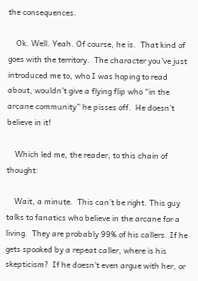the consequences.

    Ok. Well. Yeah. Of course, he is.  That kind of goes with the territory.  The character you’ve just introduced me to, who I was hoping to read about, wouldn’t give a flying flip who “in the arcane community” he pisses off.  He doesn’t believe in it!

    Which led me, the reader, to this chain of thought:

    Wait, a minute.  This can’t be right. This guy talks to fanatics who believe in the arcane for a living.  They are probably 99% of his callers. If he gets spooked by a repeat caller, where is his skepticism?  If he doesn’t even argue with her, or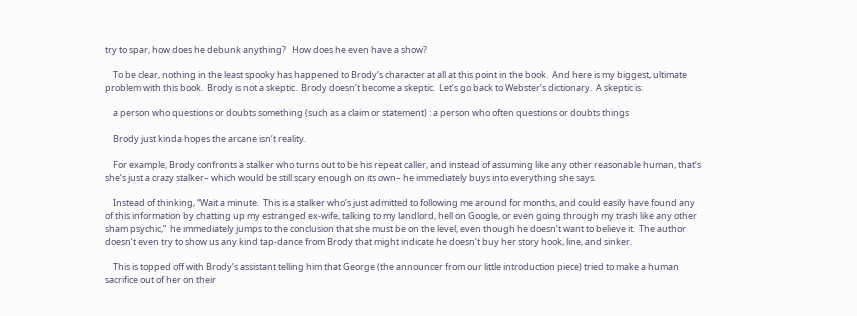try to spar, how does he debunk anything?   How does he even have a show?

    To be clear, nothing in the least spooky has happened to Brody’s character at all at this point in the book.  And here is my biggest, ultimate problem with this book.  Brody is not a skeptic.  Brody doesn’t become a skeptic.  Let’s go back to Webster’s dictionary.  A skeptic is:

    a person who questions or doubts something (such as a claim or statement) : a person who often questions or doubts things

    Brody just kinda hopes the arcane isn’t reality.

    For example, Brody confronts a stalker who turns out to be his repeat caller, and instead of assuming like any other reasonable human, that’s she’s just a crazy stalker– which would be still scary enough on its own– he immediately buys into everything she says.

    Instead of thinking, “Wait a minute.  This is a stalker who’s just admitted to following me around for months, and could easily have found any of this information by chatting up my estranged ex-wife, talking to my landlord, hell on Google, or even going through my trash like any other sham psychic,”  he immediately jumps to the conclusion that she must be on the level, even though he doesn’t want to believe it.  The author doesn’t even try to show us any kind tap-dance from Brody that might indicate he doesn’t buy her story hook, line, and sinker.

    This is topped off with Brody’s assistant telling him that George (the announcer from our little introduction piece) tried to make a human sacrifice out of her on their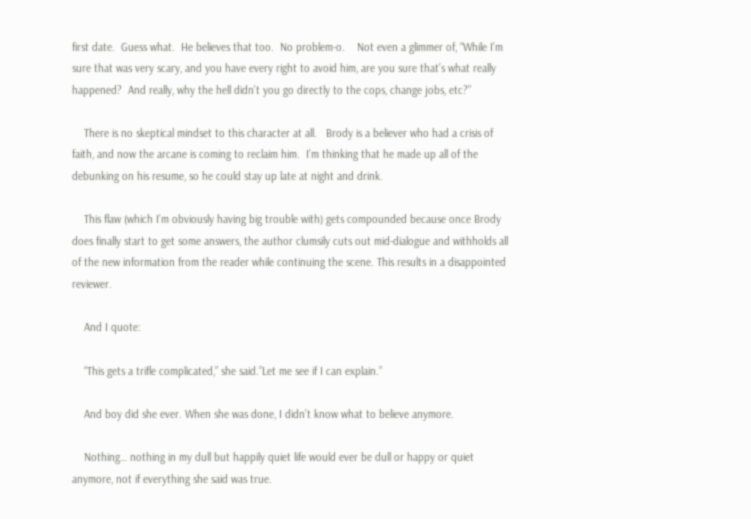first date.  Guess what.  He believes that too.  No problem-o.    Not even a glimmer of, “While I’m sure that was very scary, and you have every right to avoid him, are you sure that’s what really happened?  And really, why the hell didn’t you go directly to the cops, change jobs, etc?”

    There is no skeptical mindset to this character at all.   Brody is a believer who had a crisis of faith, and now the arcane is coming to reclaim him.  I’m thinking that he made up all of the debunking on his resume, so he could stay up late at night and drink.

    This flaw (which I’m obviously having big trouble with) gets compounded because once Brody does finally start to get some answers, the author clumsily cuts out mid-dialogue and withholds all of the new information from the reader while continuing the scene. This results in a disappointed reviewer.

    And I quote:

    “This gets a trifle complicated,” she said.”Let me see if I can explain.”

    And boy did she ever. When she was done, I didn’t know what to believe anymore.

    Nothing… nothing in my dull but happily quiet life would ever be dull or happy or quiet anymore, not if everything she said was true.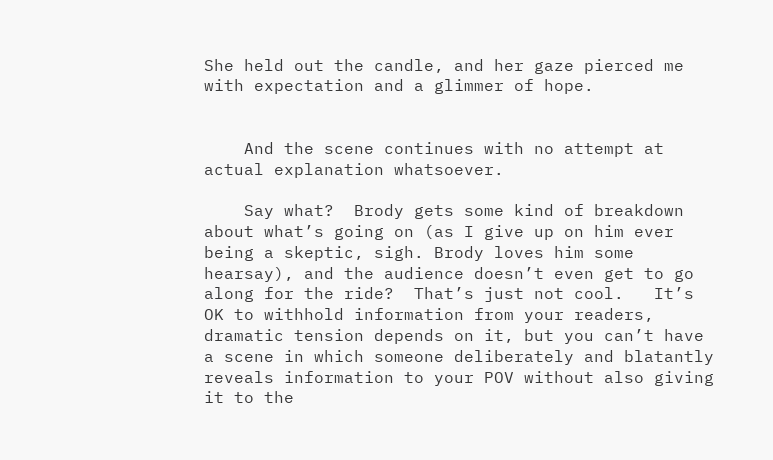She held out the candle, and her gaze pierced me with expectation and a glimmer of hope.


    And the scene continues with no attempt at actual explanation whatsoever.

    Say what?  Brody gets some kind of breakdown about what’s going on (as I give up on him ever being a skeptic, sigh. Brody loves him some hearsay), and the audience doesn’t even get to go along for the ride?  That’s just not cool.   It’s OK to withhold information from your readers, dramatic tension depends on it, but you can’t have a scene in which someone deliberately and blatantly reveals information to your POV without also giving it to the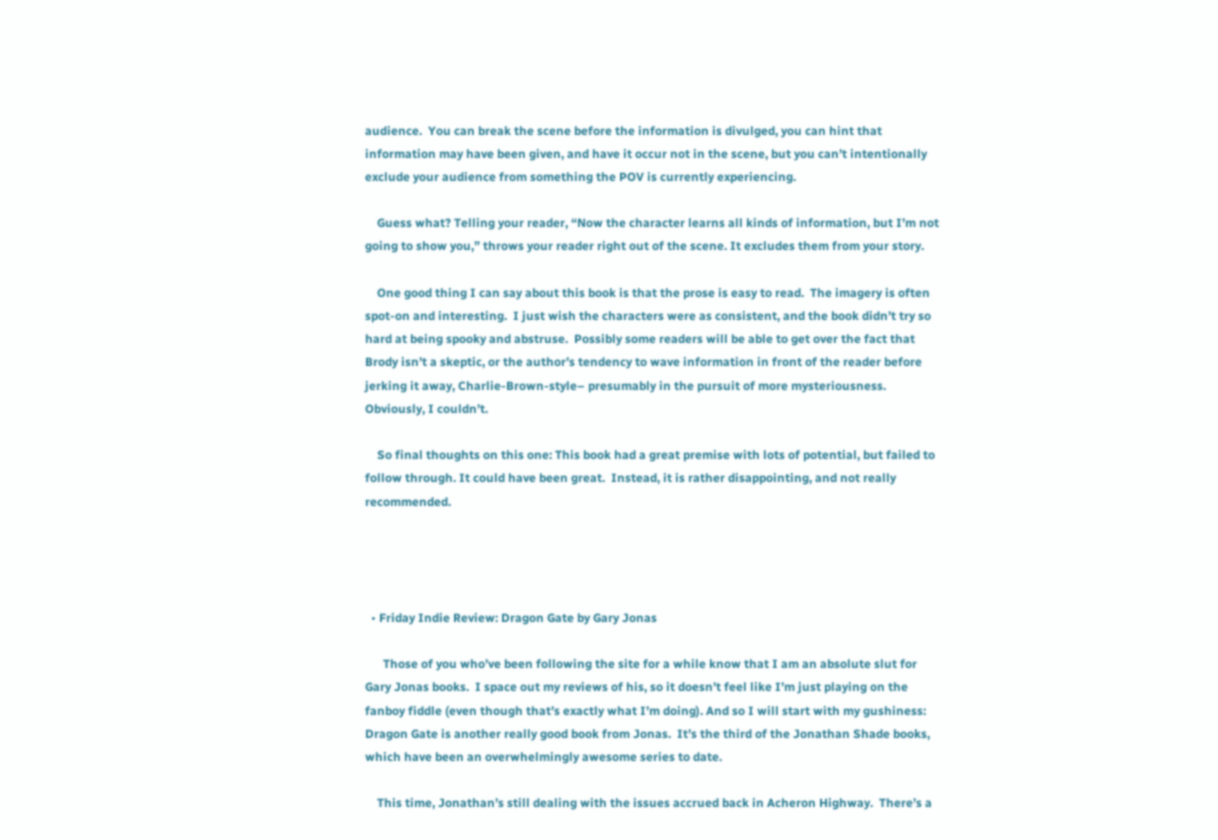audience.  You can break the scene before the information is divulged, you can hint that information may have been given, and have it occur not in the scene, but you can’t intentionally exclude your audience from something the POV is currently experiencing.

    Guess what? Telling your reader, “Now the character learns all kinds of information, but I’m not going to show you,” throws your reader right out of the scene. It excludes them from your story.

    One good thing I can say about this book is that the prose is easy to read.  The imagery is often spot-on and interesting.  I just wish the characters were as consistent, and the book didn’t try so hard at being spooky and abstruse.  Possibly some readers will be able to get over the fact that Brody isn’t a skeptic, or the author’s tendency to wave information in front of the reader before jerking it away, Charlie-Brown-style– presumably in the pursuit of more mysteriousness.  Obviously, I couldn’t.

    So final thoughts on this one: This book had a great premise with lots of potential, but failed to follow through. It could have been great.  Instead, it is rather disappointing, and not really recommended.




  • Friday Indie Review: Dragon Gate by Gary Jonas

      Those of you who’ve been following the site for a while know that I am an absolute slut for Gary Jonas books.  I space out my reviews of his, so it doesn’t feel like I’m just playing on the fanboy fiddle (even though that’s exactly what I’m doing). And so I will start with my gushiness:  Dragon Gate is another really good book from Jonas.  It’s the third of the Jonathan Shade books, which have been an overwhelmingly awesome series to date.

    This time, Jonathan’s still dealing with the issues accrued back in Acheron Highway.  There’s a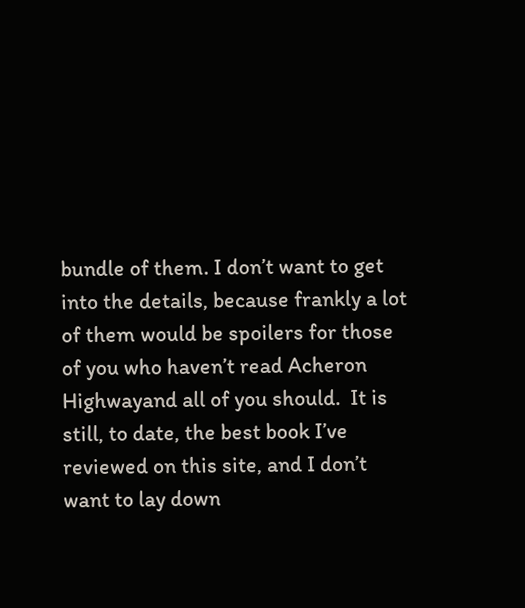bundle of them. I don’t want to get into the details, because frankly a lot of them would be spoilers for those of you who haven’t read Acheron Highwayand all of you should.  It is still, to date, the best book I’ve reviewed on this site, and I don’t want to lay down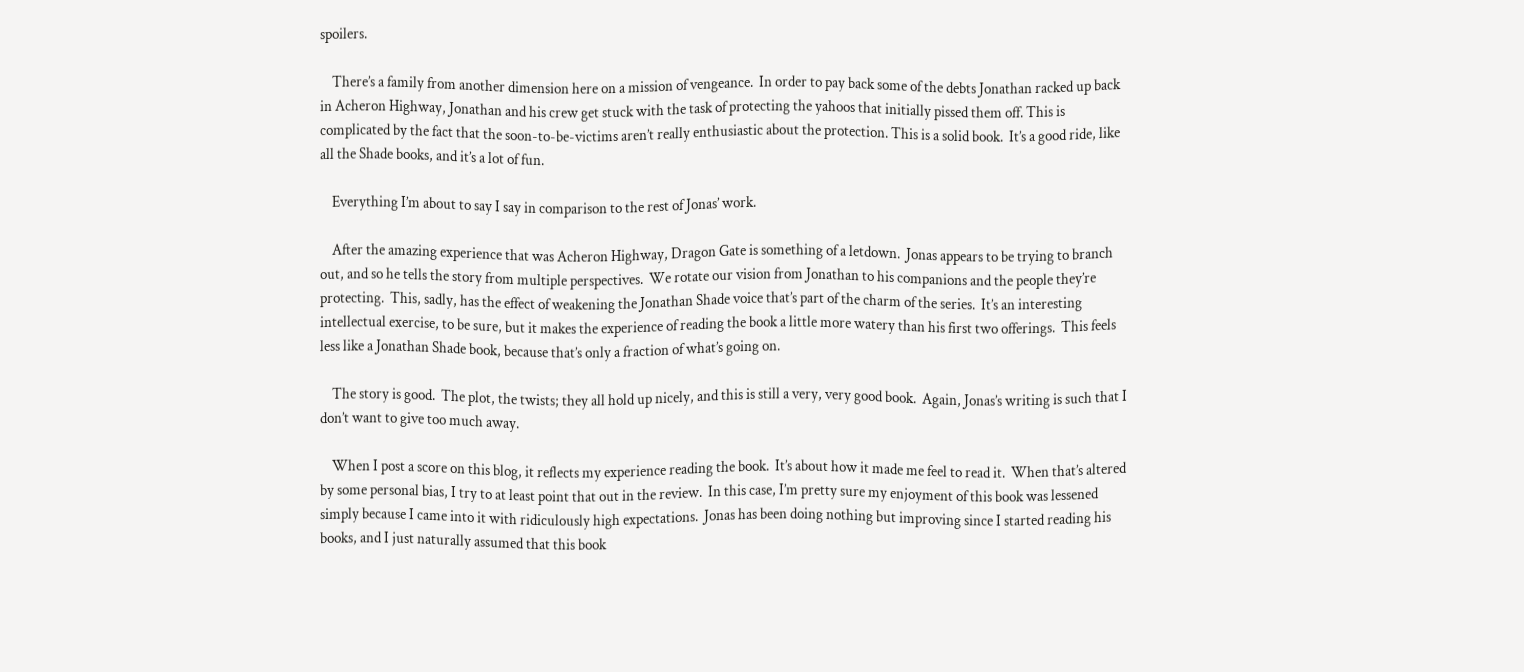spoilers.

    There’s a family from another dimension here on a mission of vengeance.  In order to pay back some of the debts Jonathan racked up back in Acheron Highway, Jonathan and his crew get stuck with the task of protecting the yahoos that initially pissed them off. This is complicated by the fact that the soon-to-be-victims aren’t really enthusiastic about the protection. This is a solid book.  It’s a good ride, like all the Shade books, and it’s a lot of fun.

    Everything I’m about to say I say in comparison to the rest of Jonas’ work.

    After the amazing experience that was Acheron Highway, Dragon Gate is something of a letdown.  Jonas appears to be trying to branch out, and so he tells the story from multiple perspectives.  We rotate our vision from Jonathan to his companions and the people they’re protecting.  This, sadly, has the effect of weakening the Jonathan Shade voice that’s part of the charm of the series.  It’s an interesting intellectual exercise, to be sure, but it makes the experience of reading the book a little more watery than his first two offerings.  This feels less like a Jonathan Shade book, because that’s only a fraction of what’s going on.

    The story is good.  The plot, the twists; they all hold up nicely, and this is still a very, very good book.  Again, Jonas’s writing is such that I don’t want to give too much away.

    When I post a score on this blog, it reflects my experience reading the book.  It’s about how it made me feel to read it.  When that’s altered by some personal bias, I try to at least point that out in the review.  In this case, I’m pretty sure my enjoyment of this book was lessened simply because I came into it with ridiculously high expectations.  Jonas has been doing nothing but improving since I started reading his books, and I just naturally assumed that this book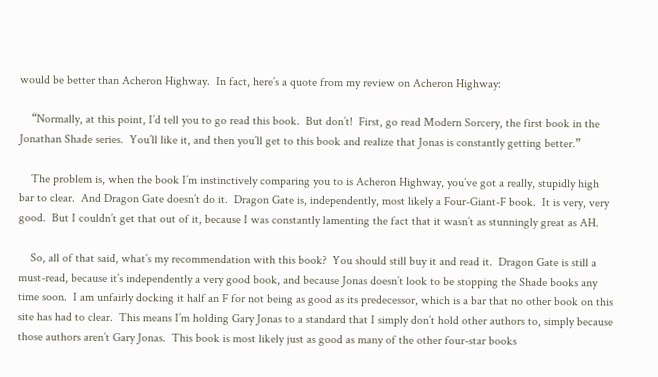would be better than Acheron Highway.  In fact, here’s a quote from my review on Acheron Highway:

    “Normally, at this point, I’d tell you to go read this book.  But don’t!  First, go read Modern Sorcery, the first book in the Jonathan Shade series.  You’ll like it, and then you’ll get to this book and realize that Jonas is constantly getting better.”

    The problem is, when the book I’m instinctively comparing you to is Acheron Highway, you’ve got a really, stupidly high bar to clear.  And Dragon Gate doesn’t do it.  Dragon Gate is, independently, most likely a Four-Giant-F book.  It is very, very good.  But I couldn’t get that out of it, because I was constantly lamenting the fact that it wasn’t as stunningly great as AH.

    So, all of that said, what’s my recommendation with this book?  You should still buy it and read it.  Dragon Gate is still a must-read, because it’s independently a very good book, and because Jonas doesn’t look to be stopping the Shade books any time soon.  I am unfairly docking it half an F for not being as good as its predecessor, which is a bar that no other book on this site has had to clear.  This means I’m holding Gary Jonas to a standard that I simply don’t hold other authors to, simply because those authors aren’t Gary Jonas.  This book is most likely just as good as many of the other four-star books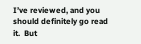I’ve reviewed, and you should definitely go read it.  But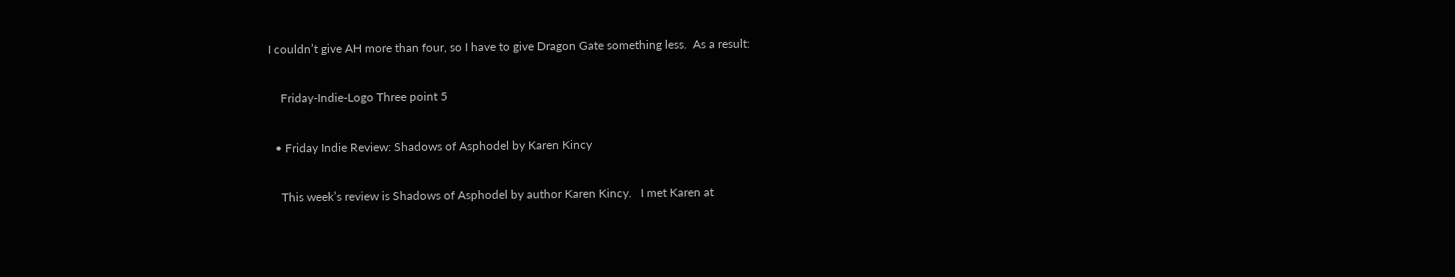I couldn’t give AH more than four, so I have to give Dragon Gate something less.  As a result:

    Friday-Indie-Logo Three point 5

  • Friday Indie Review: Shadows of Asphodel by Karen Kincy

    This week’s review is Shadows of Asphodel by author Karen Kincy.   I met Karen at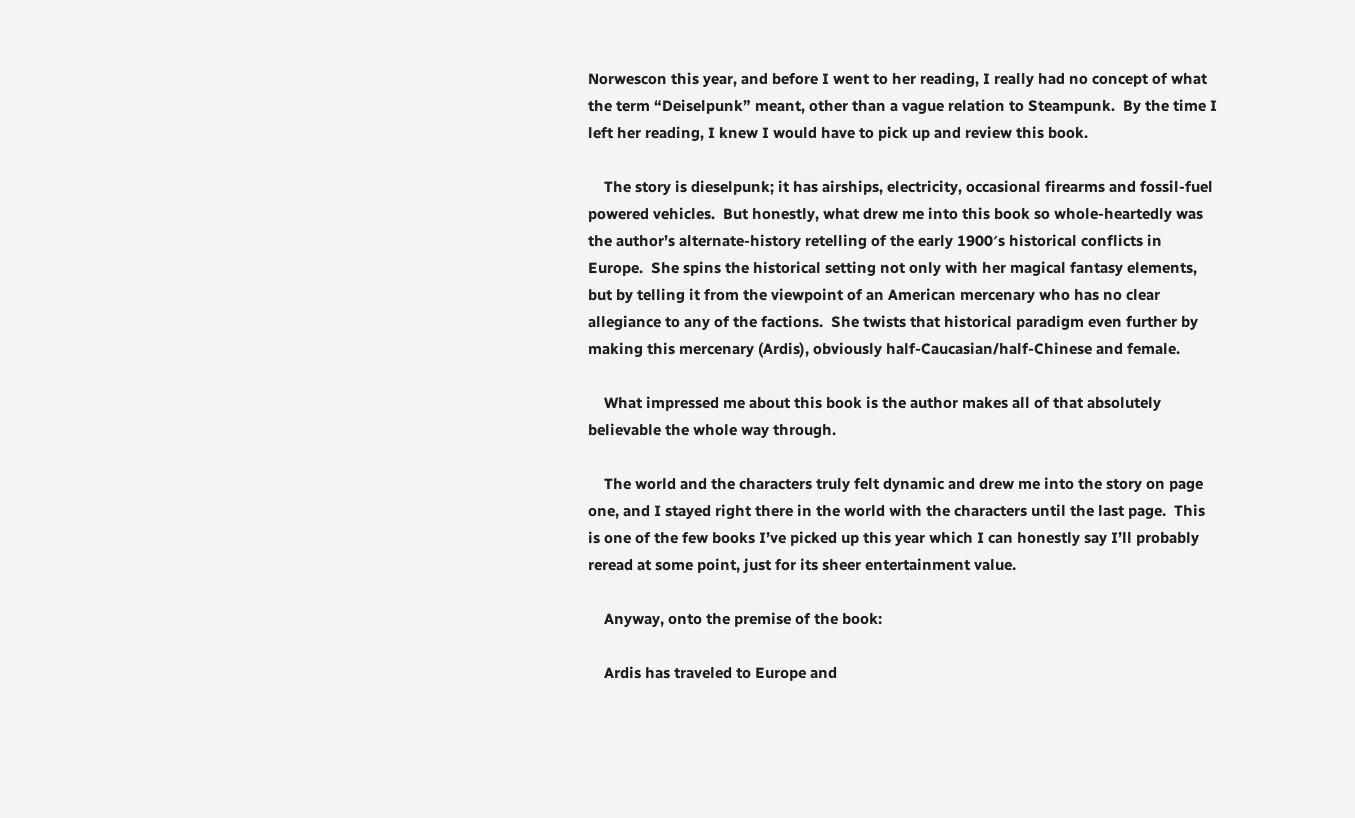Norwescon this year, and before I went to her reading, I really had no concept of what the term “Deiselpunk” meant, other than a vague relation to Steampunk.  By the time I left her reading, I knew I would have to pick up and review this book.

    The story is dieselpunk; it has airships, electricity, occasional firearms and fossil-fuel powered vehicles.  But honestly, what drew me into this book so whole-heartedly was the author’s alternate-history retelling of the early 1900′s historical conflicts in Europe.  She spins the historical setting not only with her magical fantasy elements, but by telling it from the viewpoint of an American mercenary who has no clear allegiance to any of the factions.  She twists that historical paradigm even further by making this mercenary (Ardis), obviously half-Caucasian/half-Chinese and female.

    What impressed me about this book is the author makes all of that absolutely believable the whole way through.

    The world and the characters truly felt dynamic and drew me into the story on page one, and I stayed right there in the world with the characters until the last page.  This is one of the few books I’ve picked up this year which I can honestly say I’ll probably reread at some point, just for its sheer entertainment value.

    Anyway, onto the premise of the book:

    Ardis has traveled to Europe and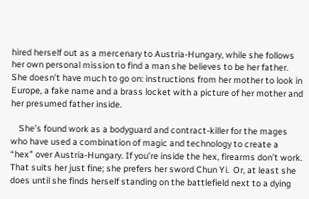hired herself out as a mercenary to Austria-Hungary, while she follows her own personal mission to find a man she believes to be her father.   She doesn’t have much to go on: instructions from her mother to look in Europe, a fake name and a brass locket with a picture of her mother and her presumed father inside.

    She’s found work as a bodyguard and contract-killer for the mages who have used a combination of magic and technology to create a “hex” over Austria-Hungary. If you’re inside the hex, firearms don’t work.  That suits her just fine; she prefers her sword Chun Yi.  Or, at least she does until she finds herself standing on the battlefield next to a dying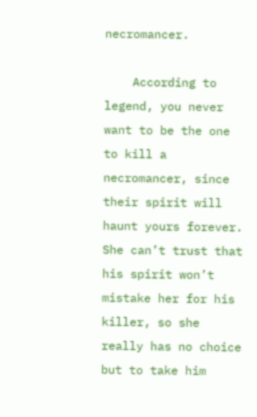necromancer.

    According to legend, you never want to be the one  to kill a necromancer, since their spirit will haunt yours forever.   She can’t trust that his spirit won’t mistake her for his killer, so she really has no choice but to take him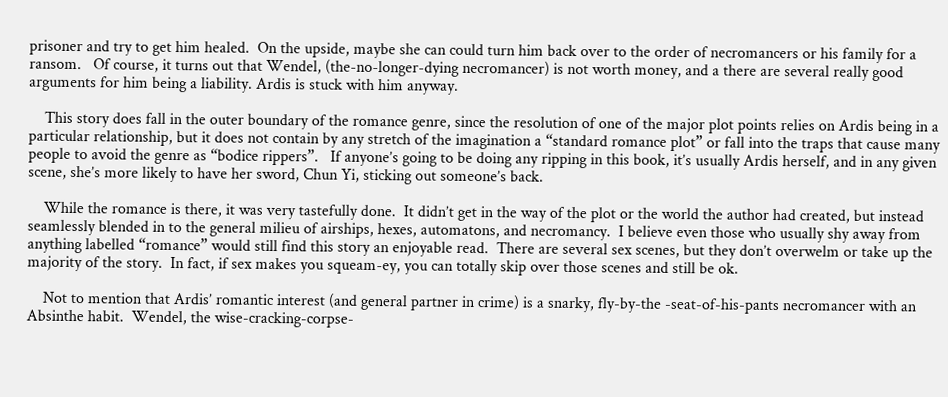prisoner and try to get him healed.  On the upside, maybe she can could turn him back over to the order of necromancers or his family for a ransom.   Of course, it turns out that Wendel, (the-no-longer-dying necromancer) is not worth money, and a there are several really good arguments for him being a liability. Ardis is stuck with him anyway.

    This story does fall in the outer boundary of the romance genre, since the resolution of one of the major plot points relies on Ardis being in a particular relationship, but it does not contain by any stretch of the imagination a “standard romance plot” or fall into the traps that cause many people to avoid the genre as “bodice rippers”.   If anyone’s going to be doing any ripping in this book, it’s usually Ardis herself, and in any given scene, she’s more likely to have her sword, Chun Yi, sticking out someone’s back.

    While the romance is there, it was very tastefully done.  It didn’t get in the way of the plot or the world the author had created, but instead seamlessly blended in to the general milieu of airships, hexes, automatons, and necromancy.  I believe even those who usually shy away from anything labelled “romance” would still find this story an enjoyable read.  There are several sex scenes, but they don’t overwelm or take up the majority of the story.  In fact, if sex makes you squeam-ey, you can totally skip over those scenes and still be ok.

    Not to mention that Ardis’ romantic interest (and general partner in crime) is a snarky, fly-by-the -seat-of-his-pants necromancer with an Absinthe habit.  Wendel, the wise-cracking-corpse-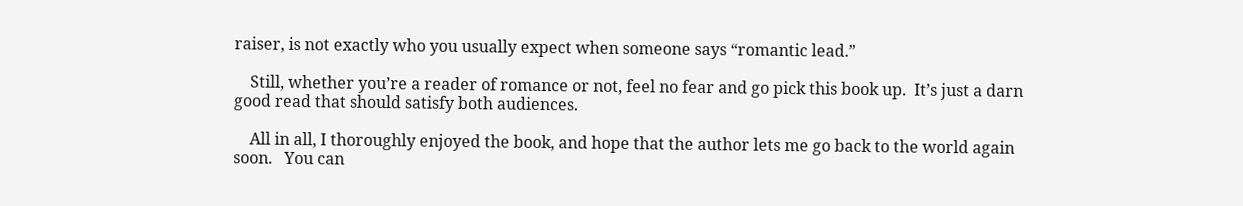raiser, is not exactly who you usually expect when someone says “romantic lead.”

    Still, whether you’re a reader of romance or not, feel no fear and go pick this book up.  It’s just a darn good read that should satisfy both audiences.

    All in all, I thoroughly enjoyed the book, and hope that the author lets me go back to the world again soon.   You can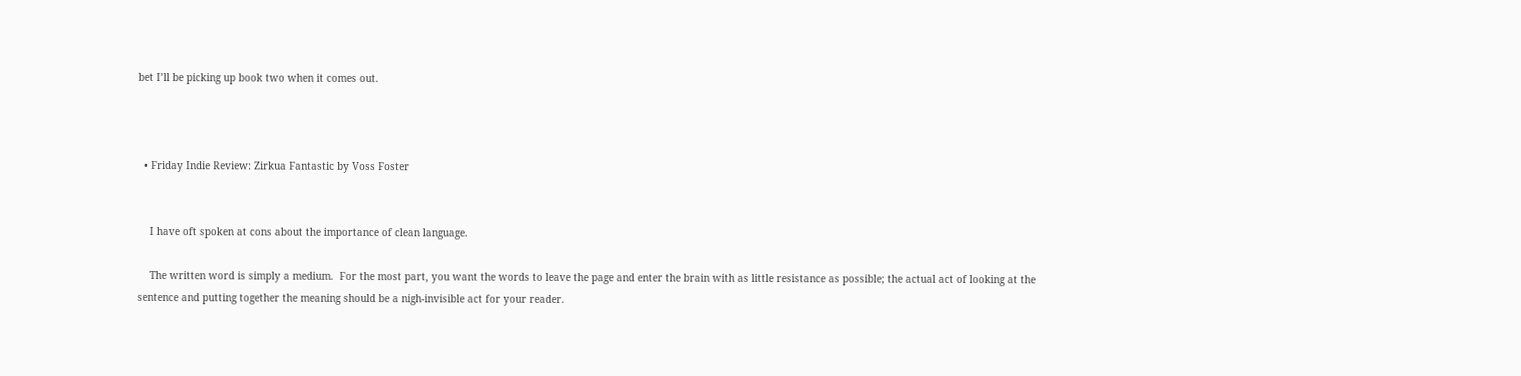bet I’ll be picking up book two when it comes out.



  • Friday Indie Review: Zirkua Fantastic by Voss Foster


    I have oft spoken at cons about the importance of clean language.

    The written word is simply a medium.  For the most part, you want the words to leave the page and enter the brain with as little resistance as possible; the actual act of looking at the sentence and putting together the meaning should be a nigh-invisible act for your reader.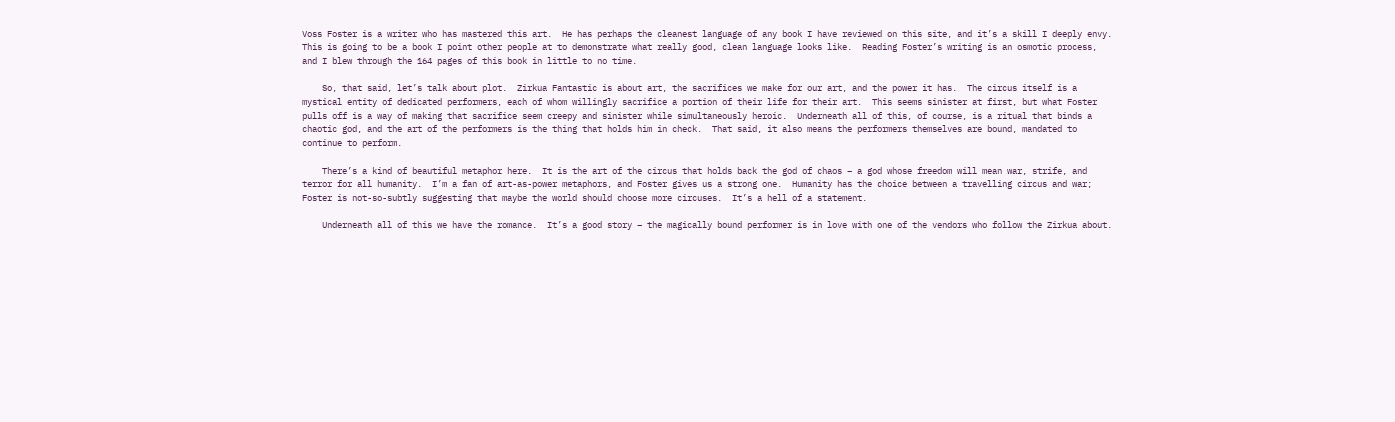Voss Foster is a writer who has mastered this art.  He has perhaps the cleanest language of any book I have reviewed on this site, and it’s a skill I deeply envy.  This is going to be a book I point other people at to demonstrate what really good, clean language looks like.  Reading Foster’s writing is an osmotic process, and I blew through the 164 pages of this book in little to no time.

    So, that said, let’s talk about plot.  Zirkua Fantastic is about art, the sacrifices we make for our art, and the power it has.  The circus itself is a mystical entity of dedicated performers, each of whom willingly sacrifice a portion of their life for their art.  This seems sinister at first, but what Foster pulls off is a way of making that sacrifice seem creepy and sinister while simultaneously heroic.  Underneath all of this, of course, is a ritual that binds a chaotic god, and the art of the performers is the thing that holds him in check.  That said, it also means the performers themselves are bound, mandated to continue to perform.

    There’s a kind of beautiful metaphor here.  It is the art of the circus that holds back the god of chaos – a god whose freedom will mean war, strife, and terror for all humanity.  I’m a fan of art-as-power metaphors, and Foster gives us a strong one.  Humanity has the choice between a travelling circus and war; Foster is not-so-subtly suggesting that maybe the world should choose more circuses.  It’s a hell of a statement.

    Underneath all of this we have the romance.  It’s a good story – the magically bound performer is in love with one of the vendors who follow the Zirkua about.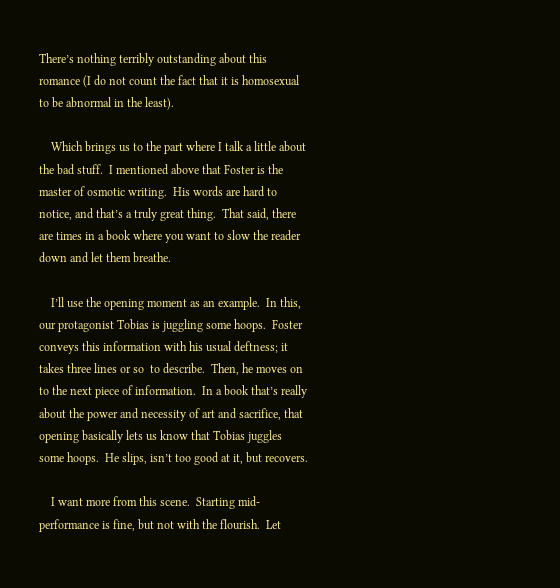There’s nothing terribly outstanding about this romance (I do not count the fact that it is homosexual to be abnormal in the least).

    Which brings us to the part where I talk a little about the bad stuff.  I mentioned above that Foster is the master of osmotic writing.  His words are hard to notice, and that’s a truly great thing.  That said, there are times in a book where you want to slow the reader down and let them breathe.

    I’ll use the opening moment as an example.  In this, our protagonist Tobias is juggling some hoops.  Foster conveys this information with his usual deftness; it takes three lines or so  to describe.  Then, he moves on to the next piece of information.  In a book that’s really about the power and necessity of art and sacrifice, that opening basically lets us know that Tobias juggles some hoops.  He slips, isn’t too good at it, but recovers.

    I want more from this scene.  Starting mid-performance is fine, but not with the flourish.  Let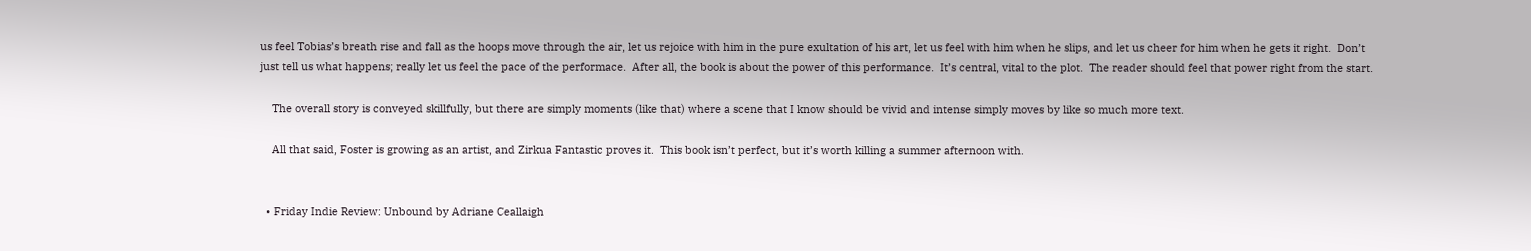us feel Tobias’s breath rise and fall as the hoops move through the air, let us rejoice with him in the pure exultation of his art, let us feel with him when he slips, and let us cheer for him when he gets it right.  Don’t just tell us what happens; really let us feel the pace of the performace.  After all, the book is about the power of this performance.  It’s central, vital to the plot.  The reader should feel that power right from the start.

    The overall story is conveyed skillfully, but there are simply moments (like that) where a scene that I know should be vivid and intense simply moves by like so much more text.

    All that said, Foster is growing as an artist, and Zirkua Fantastic proves it.  This book isn’t perfect, but it’s worth killing a summer afternoon with.


  • Friday Indie Review: Unbound by Adriane Ceallaigh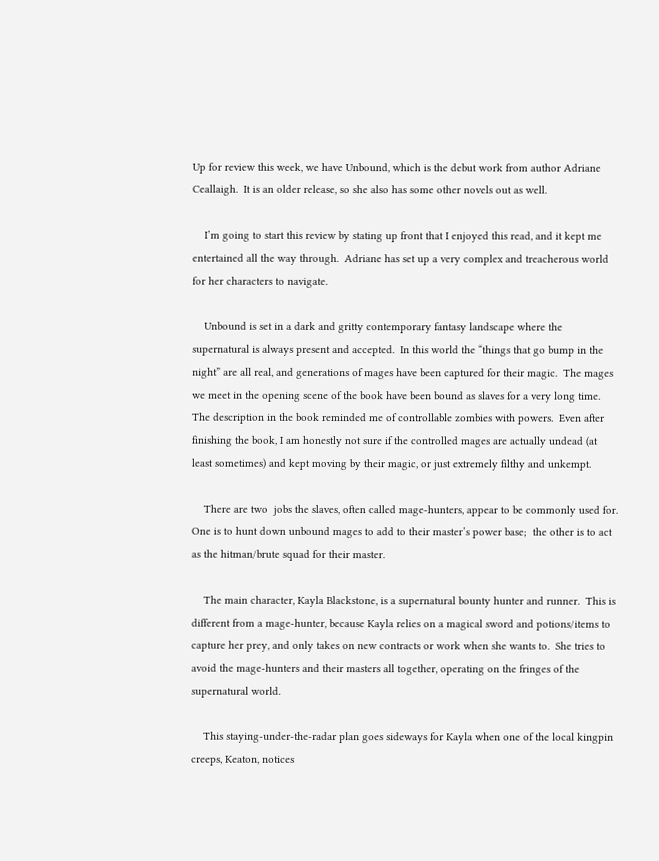Up for review this week, we have Unbound, which is the debut work from author Adriane Ceallaigh.  It is an older release, so she also has some other novels out as well.

    I’m going to start this review by stating up front that I enjoyed this read, and it kept me entertained all the way through.  Adriane has set up a very complex and treacherous world for her characters to navigate.

    Unbound is set in a dark and gritty contemporary fantasy landscape where the supernatural is always present and accepted.  In this world the “things that go bump in the night” are all real, and generations of mages have been captured for their magic.  The mages we meet in the opening scene of the book have been bound as slaves for a very long time.   The description in the book reminded me of controllable zombies with powers.  Even after finishing the book, I am honestly not sure if the controlled mages are actually undead (at least sometimes) and kept moving by their magic, or just extremely filthy and unkempt.

    There are two  jobs the slaves, often called mage-hunters, appear to be commonly used for. One is to hunt down unbound mages to add to their master’s power base;  the other is to act as the hitman/brute squad for their master.

    The main character, Kayla Blackstone, is a supernatural bounty hunter and runner.  This is different from a mage-hunter, because Kayla relies on a magical sword and potions/items to capture her prey, and only takes on new contracts or work when she wants to.  She tries to avoid the mage-hunters and their masters all together, operating on the fringes of the supernatural world.

    This staying-under-the-radar plan goes sideways for Kayla when one of the local kingpin creeps, Keaton, notices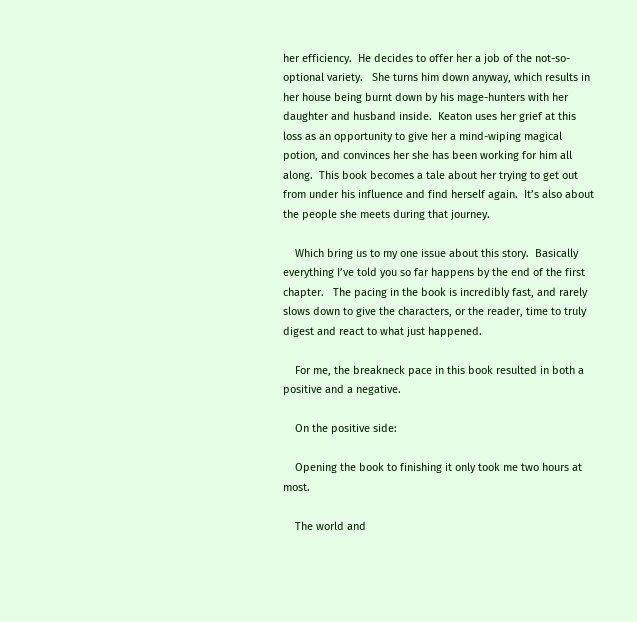her efficiency.  He decides to offer her a job of the not-so-optional variety.   She turns him down anyway, which results in her house being burnt down by his mage-hunters with her daughter and husband inside.  Keaton uses her grief at this loss as an opportunity to give her a mind-wiping magical potion, and convinces her she has been working for him all along.  This book becomes a tale about her trying to get out from under his influence and find herself again.  It’s also about the people she meets during that journey.

    Which bring us to my one issue about this story.  Basically everything I’ve told you so far happens by the end of the first chapter.   The pacing in the book is incredibly fast, and rarely slows down to give the characters, or the reader, time to truly digest and react to what just happened.

    For me, the breakneck pace in this book resulted in both a positive and a negative.

    On the positive side:

    Opening the book to finishing it only took me two hours at most.

    The world and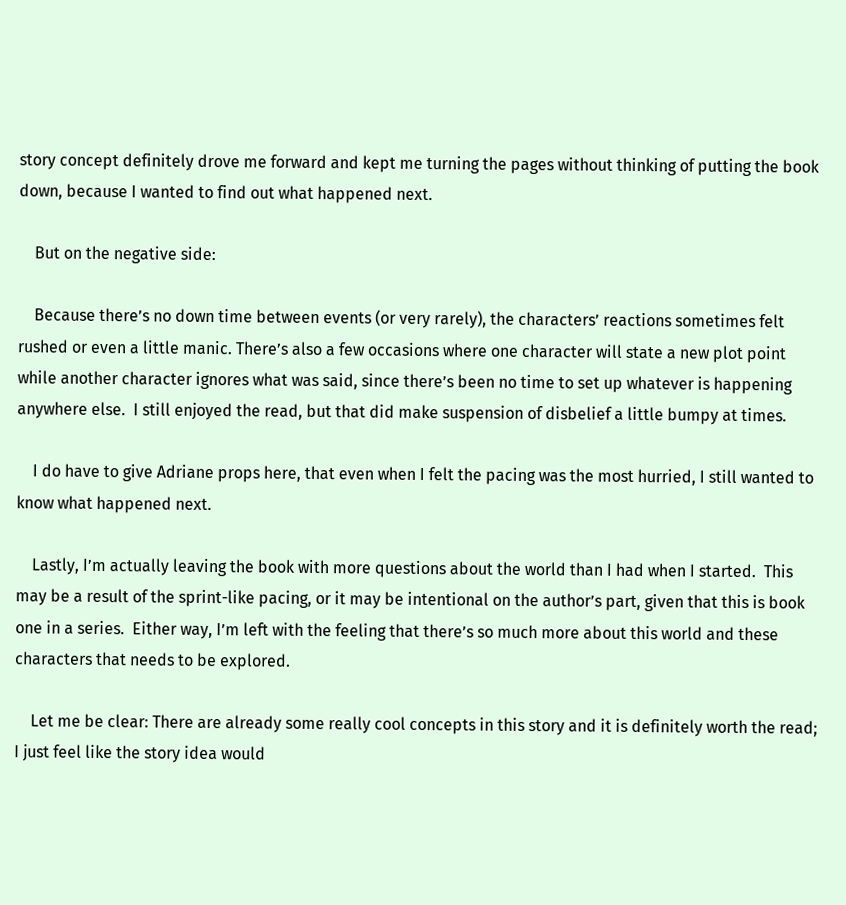story concept definitely drove me forward and kept me turning the pages without thinking of putting the book down, because I wanted to find out what happened next.

    But on the negative side:

    Because there’s no down time between events (or very rarely), the characters’ reactions sometimes felt rushed or even a little manic. There’s also a few occasions where one character will state a new plot point while another character ignores what was said, since there’s been no time to set up whatever is happening anywhere else.  I still enjoyed the read, but that did make suspension of disbelief a little bumpy at times.

    I do have to give Adriane props here, that even when I felt the pacing was the most hurried, I still wanted to know what happened next.

    Lastly, I’m actually leaving the book with more questions about the world than I had when I started.  This may be a result of the sprint-like pacing, or it may be intentional on the author’s part, given that this is book one in a series.  Either way, I’m left with the feeling that there’s so much more about this world and these characters that needs to be explored.

    Let me be clear: There are already some really cool concepts in this story and it is definitely worth the read; I just feel like the story idea would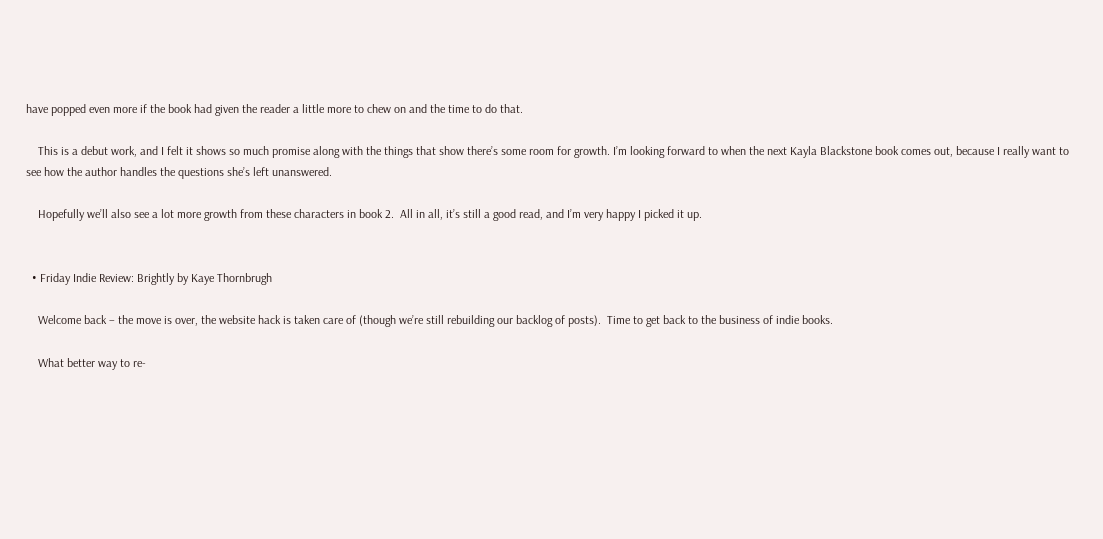have popped even more if the book had given the reader a little more to chew on and the time to do that.

    This is a debut work, and I felt it shows so much promise along with the things that show there’s some room for growth. I’m looking forward to when the next Kayla Blackstone book comes out, because I really want to see how the author handles the questions she’s left unanswered.

    Hopefully we’ll also see a lot more growth from these characters in book 2.  All in all, it’s still a good read, and I’m very happy I picked it up.


  • Friday Indie Review: Brightly by Kaye Thornbrugh

    Welcome back – the move is over, the website hack is taken care of (though we’re still rebuilding our backlog of posts).  Time to get back to the business of indie books.

    What better way to re-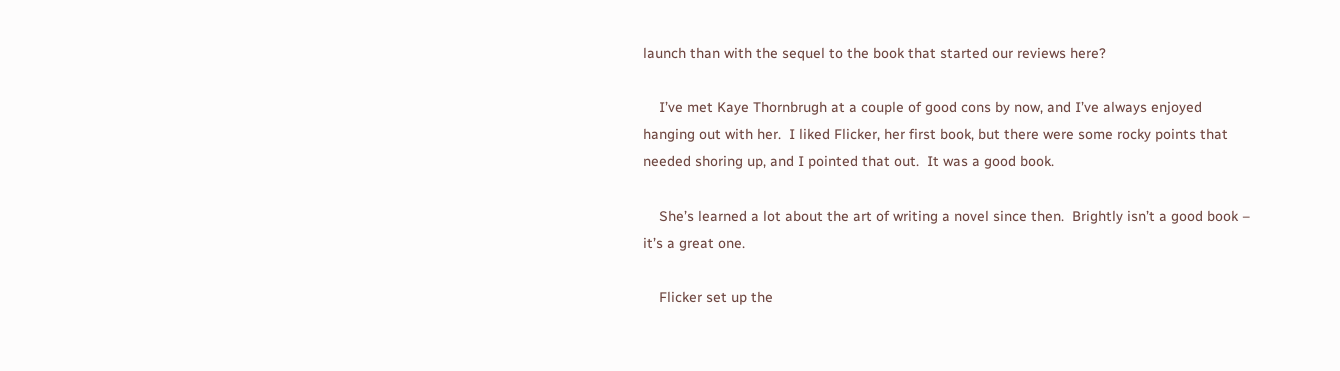launch than with the sequel to the book that started our reviews here?

    I’ve met Kaye Thornbrugh at a couple of good cons by now, and I’ve always enjoyed hanging out with her.  I liked Flicker, her first book, but there were some rocky points that needed shoring up, and I pointed that out.  It was a good book.

    She’s learned a lot about the art of writing a novel since then.  Brightly isn’t a good book – it’s a great one.

    Flicker set up the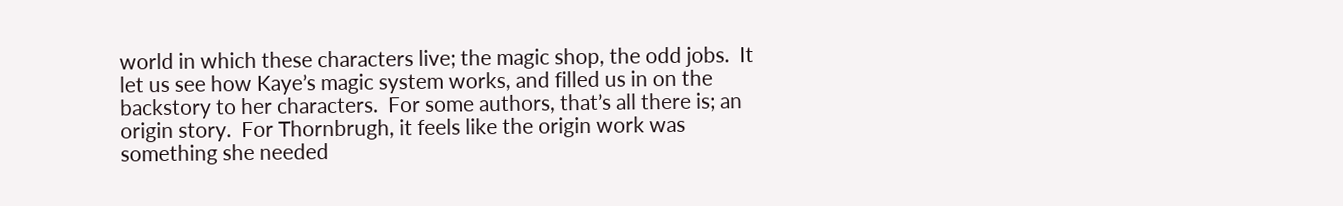world in which these characters live; the magic shop, the odd jobs.  It let us see how Kaye’s magic system works, and filled us in on the backstory to her characters.  For some authors, that’s all there is; an origin story.  For Thornbrugh, it feels like the origin work was something she needed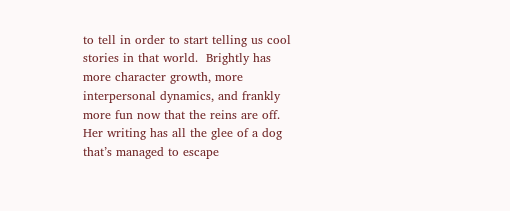to tell in order to start telling us cool stories in that world.  Brightly has more character growth, more interpersonal dynamics, and frankly more fun now that the reins are off.  Her writing has all the glee of a dog that’s managed to escape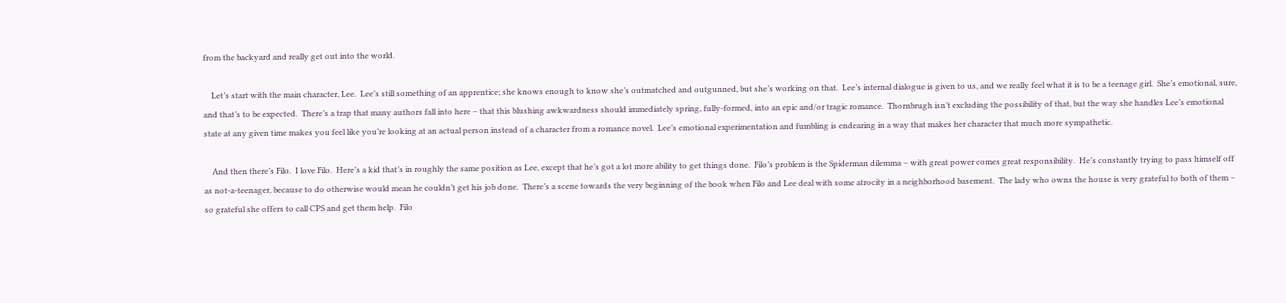from the backyard and really get out into the world.

    Let’s start with the main character, Lee.  Lee’s still something of an apprentice; she knows enough to know she’s outmatched and outgunned, but she’s working on that.  Lee’s internal dialogue is given to us, and we really feel what it is to be a teenage girl.  She’s emotional, sure, and that’s to be expected.  There’s a trap that many authors fall into here – that this blushing awkwardness should immediately spring, fully-formed, into an epic and/or tragic romance.  Thornbrugh isn’t excluding the possibility of that, but the way she handles Lee’s emotional state at any given time makes you feel like you’re looking at an actual person instead of a character from a romance novel.  Lee’s emotional experimentation and fumbling is endearing in a way that makes her character that much more sympathetic.

    And then there’s Filo.  I love Filo.  Here’s a kid that’s in roughly the same position as Lee, except that he’s got a lot more ability to get things done.  Filo’s problem is the Spiderman dilemma – with great power comes great responsibility.  He’s constantly trying to pass himself off as not-a-teenager, because to do otherwise would mean he couldn’t get his job done.  There’s a scene towards the very beginning of the book when Filo and Lee deal with some atrocity in a neighborhood basement.  The lady who owns the house is very grateful to both of them – so grateful she offers to call CPS and get them help.  Filo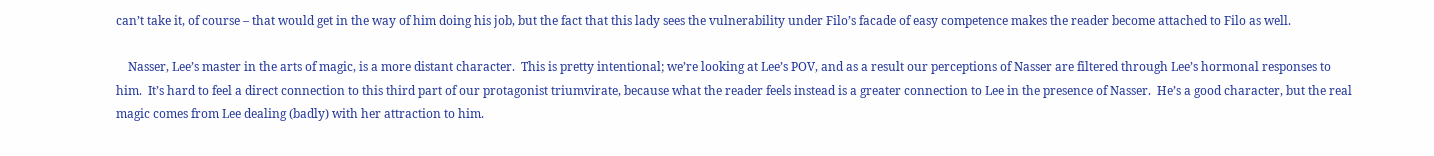can’t take it, of course – that would get in the way of him doing his job, but the fact that this lady sees the vulnerability under Filo’s facade of easy competence makes the reader become attached to Filo as well.

    Nasser, Lee’s master in the arts of magic, is a more distant character.  This is pretty intentional; we’re looking at Lee’s POV, and as a result our perceptions of Nasser are filtered through Lee’s hormonal responses to him.  It’s hard to feel a direct connection to this third part of our protagonist triumvirate, because what the reader feels instead is a greater connection to Lee in the presence of Nasser.  He’s a good character, but the real magic comes from Lee dealing (badly) with her attraction to him.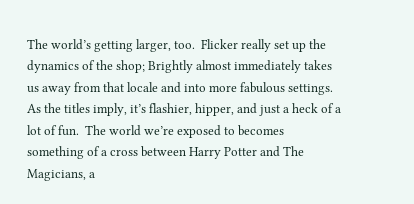The world’s getting larger, too.  Flicker really set up the dynamics of the shop; Brightly almost immediately takes us away from that locale and into more fabulous settings.  As the titles imply, it’s flashier, hipper, and just a heck of a lot of fun.  The world we’re exposed to becomes something of a cross between Harry Potter and The Magicians, a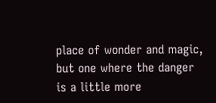place of wonder and magic, but one where the danger is a little more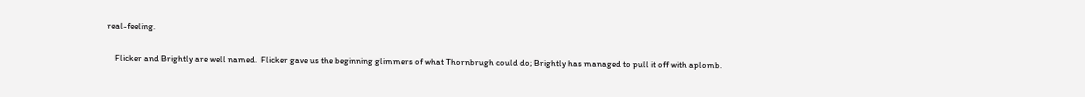real-feeling.

    Flicker and Brightly are well named.  Flicker gave us the beginning glimmers of what Thornbrugh could do; Brightly has managed to pull it off with aplomb.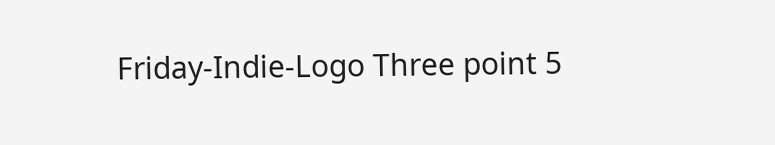Friday-Indie-Logo Three point 5